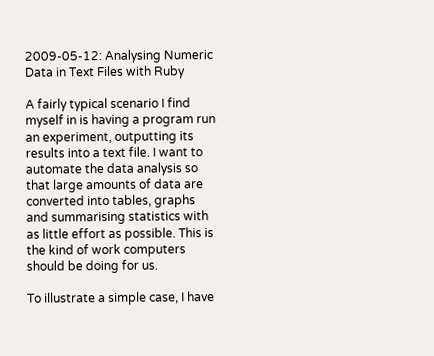2009-05-12: Analysing Numeric Data in Text Files with Ruby

A fairly typical scenario I find myself in is having a program run an experiment, outputting its results into a text file. I want to automate the data analysis so that large amounts of data are converted into tables, graphs and summarising statistics with as little effort as possible. This is the kind of work computers should be doing for us.

To illustrate a simple case, I have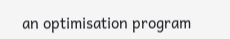an optimisation program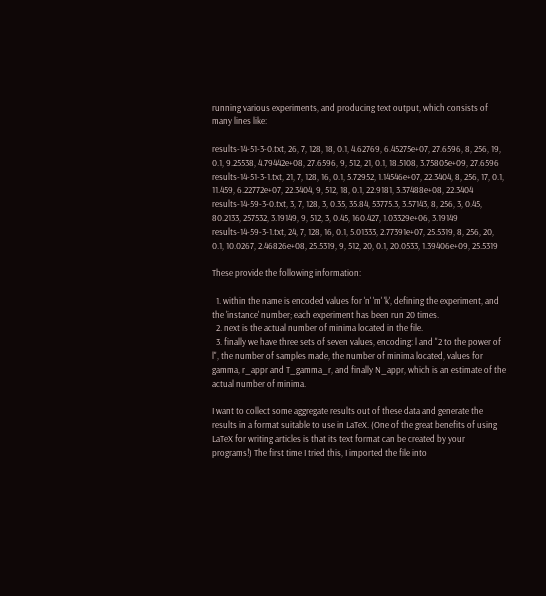running various experiments, and producing text output, which consists of many lines like:

results-14-51-3-0.txt, 26, 7, 128, 18, 0.1, 4.62769, 6.45275e+07, 27.6596, 8, 256, 19, 0.1, 9.25538, 4.79442e+08, 27.6596, 9, 512, 21, 0.1, 18.5108, 3.75805e+09, 27.6596
results-14-51-3-1.txt, 21, 7, 128, 16, 0.1, 5.72952, 1.14546e+07, 22.3404, 8, 256, 17, 0.1, 11.459, 6.22772e+07, 22.3404, 9, 512, 18, 0.1, 22.9181, 3.37488e+08, 22.3404
results-14-59-3-0.txt, 3, 7, 128, 3, 0.35, 35.84, 53775.3, 3.57143, 8, 256, 3, 0.45, 80.2133, 257532, 3.19149, 9, 512, 3, 0.45, 160.427, 1.03329e+06, 3.19149
results-14-59-3-1.txt, 24, 7, 128, 16, 0.1, 5.01333, 2.77391e+07, 25.5319, 8, 256, 20, 0.1, 10.0267, 2.46826e+08, 25.5319, 9, 512, 20, 0.1, 20.0533, 1.39406e+09, 25.5319

These provide the following information:

  1. within the name is encoded values for 'n' 'm' 'k', defining the experiment, and the 'instance' number; each experiment has been run 20 times.
  2. next is the actual number of minima located in the file.
  3. finally we have three sets of seven values, encoding: l and "2 to the power of l", the number of samples made, the number of minima located, values for gamma, r_appr and T_gamma_r, and finally N_appr, which is an estimate of the actual number of minima.

I want to collect some aggregate results out of these data and generate the results in a format suitable to use in LaTeX. (One of the great benefits of using LaTeX for writing articles is that its text format can be created by your programs!) The first time I tried this, I imported the file into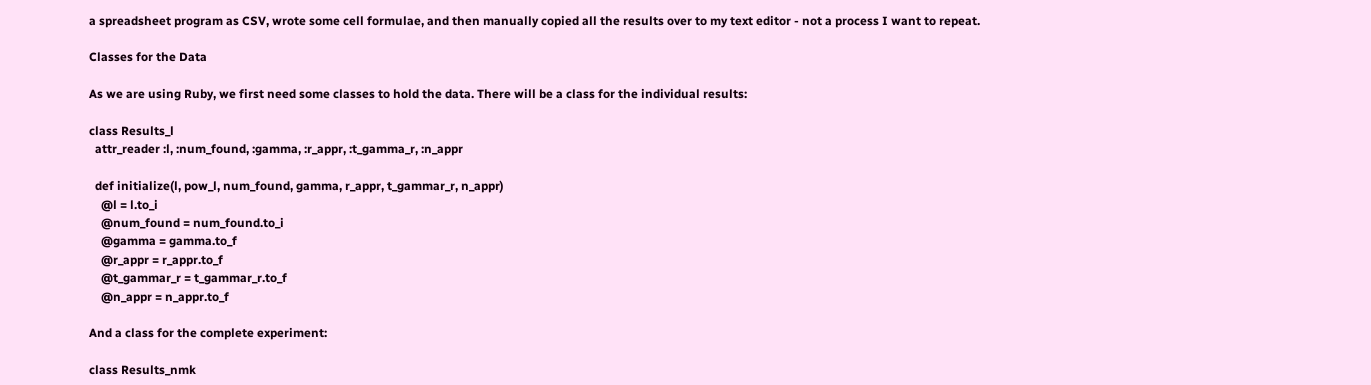a spreadsheet program as CSV, wrote some cell formulae, and then manually copied all the results over to my text editor - not a process I want to repeat.

Classes for the Data

As we are using Ruby, we first need some classes to hold the data. There will be a class for the individual results:

class Results_l
  attr_reader :l, :num_found, :gamma, :r_appr, :t_gamma_r, :n_appr

  def initialize(l, pow_l, num_found, gamma, r_appr, t_gammar_r, n_appr)
    @l = l.to_i
    @num_found = num_found.to_i
    @gamma = gamma.to_f
    @r_appr = r_appr.to_f
    @t_gammar_r = t_gammar_r.to_f
    @n_appr = n_appr.to_f

And a class for the complete experiment:

class Results_nmk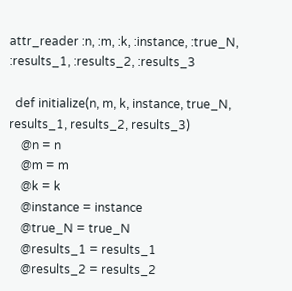attr_reader :n, :m, :k, :instance, :true_N, :results_1, :results_2, :results_3

  def initialize(n, m, k, instance, true_N, results_1, results_2, results_3)
    @n = n
    @m = m
    @k = k
    @instance = instance
    @true_N = true_N
    @results_1 = results_1
    @results_2 = results_2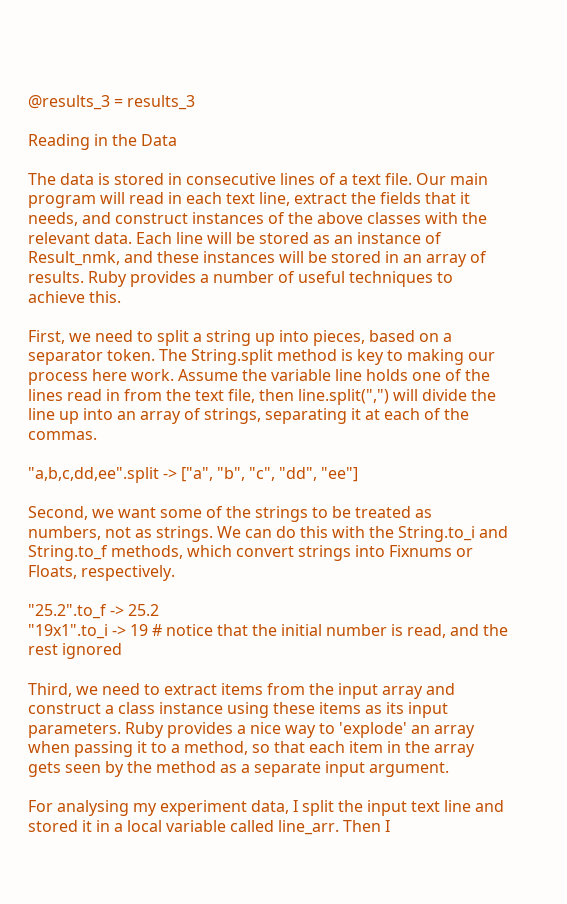@results_3 = results_3

Reading in the Data

The data is stored in consecutive lines of a text file. Our main program will read in each text line, extract the fields that it needs, and construct instances of the above classes with the relevant data. Each line will be stored as an instance of Result_nmk, and these instances will be stored in an array of results. Ruby provides a number of useful techniques to achieve this.

First, we need to split a string up into pieces, based on a separator token. The String.split method is key to making our process here work. Assume the variable line holds one of the lines read in from the text file, then line.split(",") will divide the line up into an array of strings, separating it at each of the commas.

"a,b,c,dd,ee".split -> ["a", "b", "c", "dd", "ee"]

Second, we want some of the strings to be treated as numbers, not as strings. We can do this with the String.to_i and String.to_f methods, which convert strings into Fixnums or Floats, respectively.

"25.2".to_f -> 25.2
"19x1".to_i -> 19 # notice that the initial number is read, and the rest ignored

Third, we need to extract items from the input array and construct a class instance using these items as its input parameters. Ruby provides a nice way to 'explode' an array when passing it to a method, so that each item in the array gets seen by the method as a separate input argument.

For analysing my experiment data, I split the input text line and stored it in a local variable called line_arr. Then I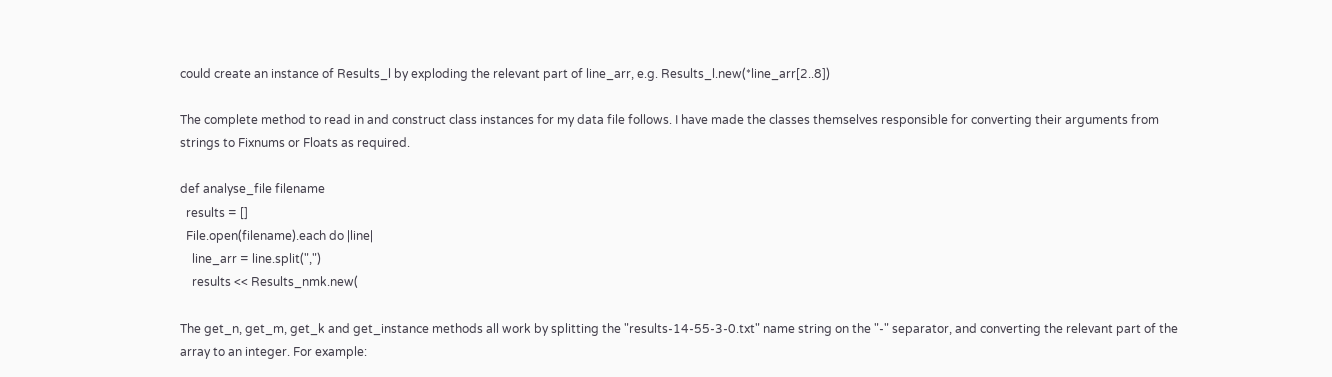could create an instance of Results_l by exploding the relevant part of line_arr, e.g. Results_l.new(*line_arr[2..8])

The complete method to read in and construct class instances for my data file follows. I have made the classes themselves responsible for converting their arguments from strings to Fixnums or Floats as required.

def analyse_file filename
  results = []
  File.open(filename).each do |line|
    line_arr = line.split(",")
    results << Results_nmk.new(

The get_n, get_m, get_k and get_instance methods all work by splitting the "results-14-55-3-0.txt" name string on the "-" separator, and converting the relevant part of the array to an integer. For example: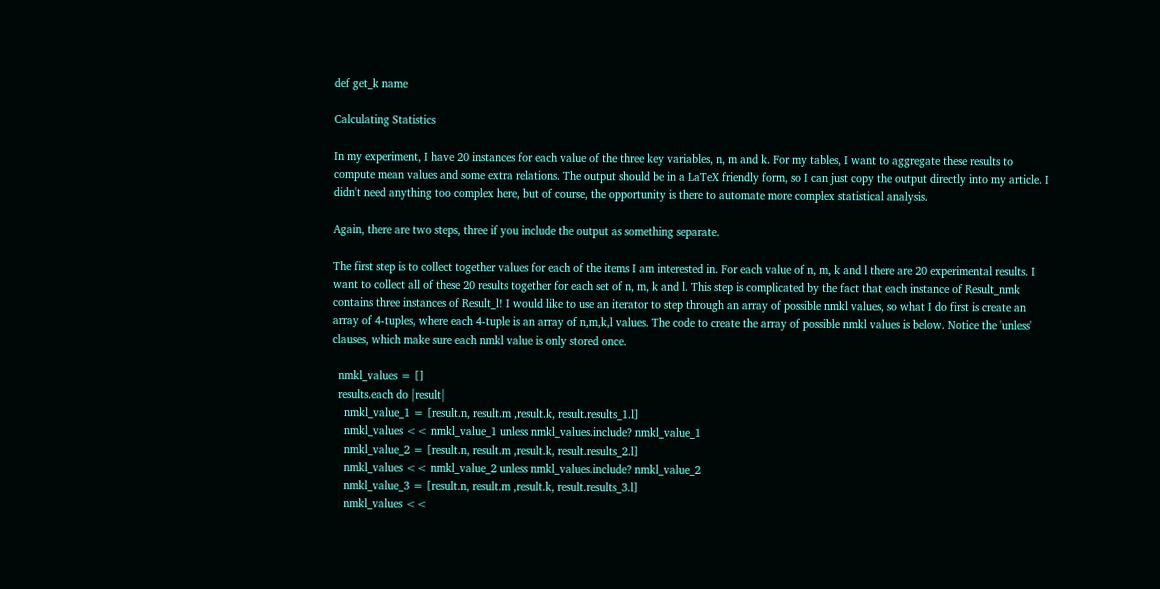def get_k name

Calculating Statistics

In my experiment, I have 20 instances for each value of the three key variables, n, m and k. For my tables, I want to aggregate these results to compute mean values and some extra relations. The output should be in a LaTeX friendly form, so I can just copy the output directly into my article. I didn't need anything too complex here, but of course, the opportunity is there to automate more complex statistical analysis.

Again, there are two steps, three if you include the output as something separate.

The first step is to collect together values for each of the items I am interested in. For each value of n, m, k and l there are 20 experimental results. I want to collect all of these 20 results together for each set of n, m, k and l. This step is complicated by the fact that each instance of Result_nmk contains three instances of Result_l! I would like to use an iterator to step through an array of possible nmkl values, so what I do first is create an array of 4-tuples, where each 4-tuple is an array of n,m,k,l values. The code to create the array of possible nmkl values is below. Notice the 'unless' clauses, which make sure each nmkl value is only stored once.

  nmkl_values = []
  results.each do |result|
    nmkl_value_1 = [result.n, result.m ,result.k, result.results_1.l]
    nmkl_values << nmkl_value_1 unless nmkl_values.include? nmkl_value_1
    nmkl_value_2 = [result.n, result.m ,result.k, result.results_2.l]
    nmkl_values << nmkl_value_2 unless nmkl_values.include? nmkl_value_2
    nmkl_value_3 = [result.n, result.m ,result.k, result.results_3.l]
    nmkl_values <<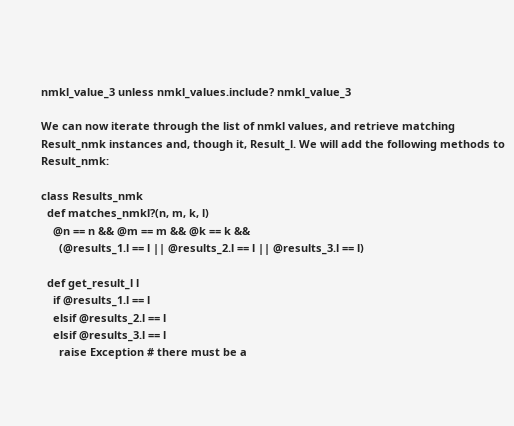nmkl_value_3 unless nmkl_values.include? nmkl_value_3

We can now iterate through the list of nmkl values, and retrieve matching Result_nmk instances and, though it, Result_l. We will add the following methods to Result_nmk:

class Results_nmk
  def matches_nmkl?(n, m, k, l)
    @n == n && @m == m && @k == k &&
      (@results_1.l == l || @results_2.l == l || @results_3.l == l)

  def get_result_l l
    if @results_1.l == l
    elsif @results_2.l == l
    elsif @results_3.l == l
      raise Exception # there must be a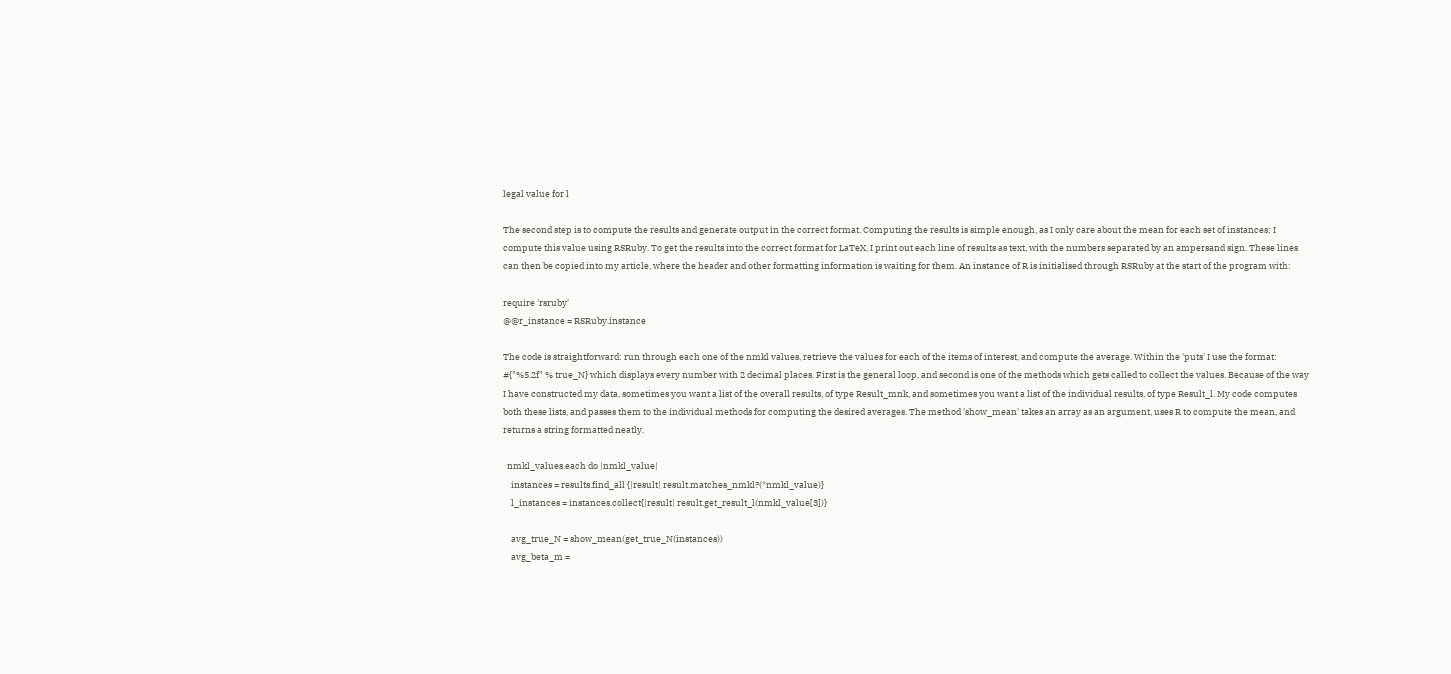legal value for l

The second step is to compute the results and generate output in the correct format. Computing the results is simple enough, as I only care about the mean for each set of instances; I compute this value using RSRuby. To get the results into the correct format for LaTeX, I print out each line of results as text, with the numbers separated by an ampersand sign. These lines can then be copied into my article, where the header and other formatting information is waiting for them. An instance of R is initialised through RSRuby at the start of the program with:

require 'rsruby'
@@r_instance = RSRuby.instance

The code is straightforward: run through each one of the nmkl values, retrieve the values for each of the items of interest, and compute the average. Within the 'puts' I use the format: #{"%5.2f" % true_N} which displays every number with 2 decimal places. First is the general loop, and second is one of the methods which gets called to collect the values. Because of the way I have constructed my data, sometimes you want a list of the overall results, of type Result_mnk, and sometimes you want a list of the individual results, of type Result_l. My code computes both these lists, and passes them to the individual methods for computing the desired averages. The method 'show_mean' takes an array as an argument, uses R to compute the mean, and returns a string formatted neatly.

  nmkl_values.each do |nmkl_value|
    instances = results.find_all {|result| result.matches_nmkl?(*nmkl_value)}
    l_instances = instances.collect{|result| result.get_result_l(nmkl_value[3])}

    avg_true_N = show_mean(get_true_N(instances))
    avg_beta_m =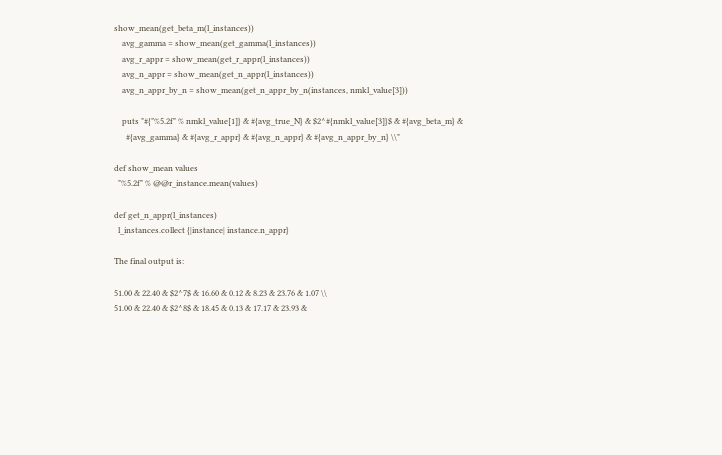show_mean(get_beta_m(l_instances))
    avg_gamma = show_mean(get_gamma(l_instances))
    avg_r_appr = show_mean(get_r_appr(l_instances))
    avg_n_appr = show_mean(get_n_appr(l_instances))
    avg_n_appr_by_n = show_mean(get_n_appr_by_n(instances, nmkl_value[3]))

    puts "#{"%5.2f" % nmkl_value[1]} & #{avg_true_N} & $2^#{nmkl_value[3]}$ & #{avg_beta_m} &
      #{avg_gamma} & #{avg_r_appr} & #{avg_n_appr} & #{avg_n_appr_by_n} \\"

def show_mean values
  "%5.2f" % @@r_instance.mean(values)

def get_n_appr(l_instances)
  l_instances.collect {|instance| instance.n_appr}

The final output is:

51.00 & 22.40 & $2^7$ & 16.60 & 0.12 & 8.23 & 23.76 & 1.07 \\
51.00 & 22.40 & $2^8$ & 18.45 & 0.13 & 17.17 & 23.93 &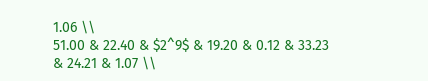1.06 \\
51.00 & 22.40 & $2^9$ & 19.20 & 0.12 & 33.23 & 24.21 & 1.07 \\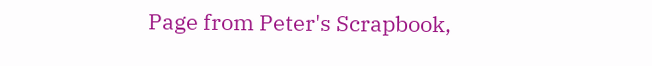Page from Peter's Scrapbook,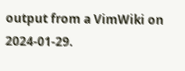output from a VimWiki on 2024-01-29.